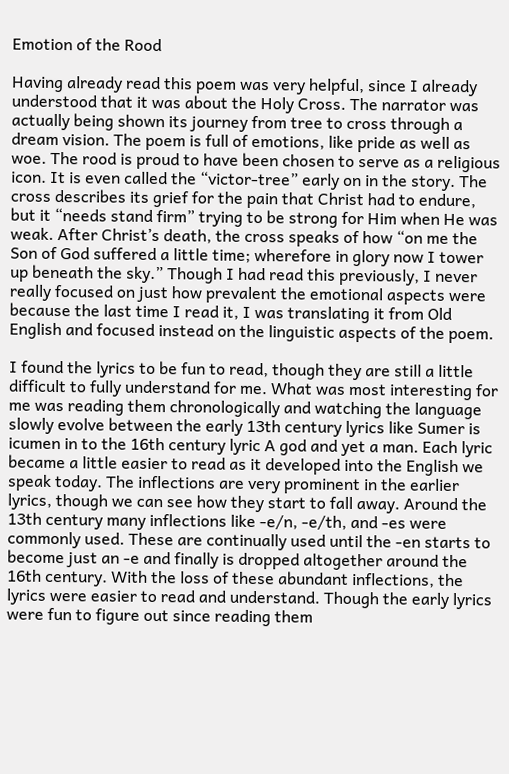Emotion of the Rood

Having already read this poem was very helpful, since I already understood that it was about the Holy Cross. The narrator was actually being shown its journey from tree to cross through a dream vision. The poem is full of emotions, like pride as well as woe. The rood is proud to have been chosen to serve as a religious icon. It is even called the “victor-tree” early on in the story. The cross describes its grief for the pain that Christ had to endure, but it “needs stand firm” trying to be strong for Him when He was weak. After Christ’s death, the cross speaks of how “on me the Son of God suffered a little time; wherefore in glory now I tower up beneath the sky.” Though I had read this previously, I never really focused on just how prevalent the emotional aspects were because the last time I read it, I was translating it from Old English and focused instead on the linguistic aspects of the poem.

I found the lyrics to be fun to read, though they are still a little difficult to fully understand for me. What was most interesting for me was reading them chronologically and watching the language slowly evolve between the early 13th century lyrics like Sumer is icumen in to the 16th century lyric A god and yet a man. Each lyric became a little easier to read as it developed into the English we speak today. The inflections are very prominent in the earlier lyrics, though we can see how they start to fall away. Around the 13th century many inflections like -e/n, -e/th, and -es were commonly used. These are continually used until the -en starts to become just an -e and finally is dropped altogether around the 16th century. With the loss of these abundant inflections, the lyrics were easier to read and understand. Though the early lyrics were fun to figure out since reading them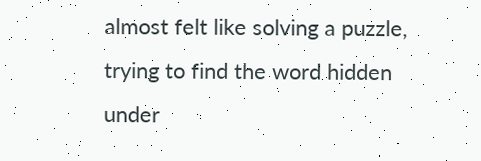almost felt like solving a puzzle, trying to find the word hidden under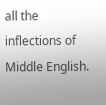all the inflections of Middle English.